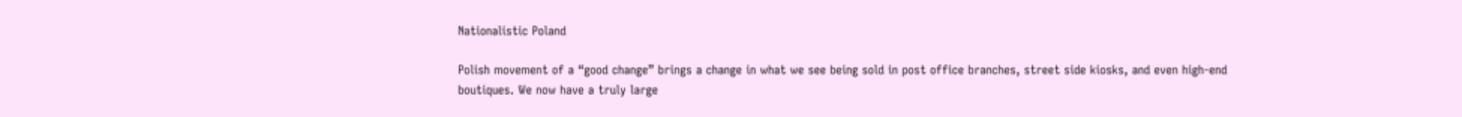Nationalistic Poland

Polish movement of a “good change” brings a change in what we see being sold in post office branches, street side kiosks, and even high-end boutiques. We now have a truly large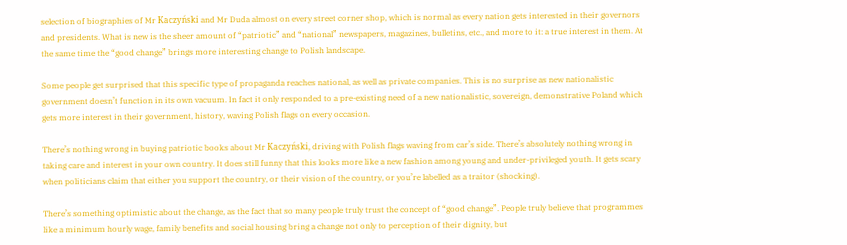selection of biographies of Mr Kaczyński and Mr Duda almost on every street corner shop, which is normal as every nation gets interested in their governors and presidents. What is new is the sheer amount of “patriotic” and “national” newspapers, magazines, bulletins, etc., and more to it: a true interest in them. At the same time the “good change” brings more interesting change to Polish landscape.

Some people get surprised that this specific type of propaganda reaches national, as well as private companies. This is no surprise as new nationalistic government doesn’t function in its own vacuum. In fact it only responded to a pre-existing need of a new nationalistic, sovereign, demonstrative Poland which gets more interest in their government, history, waving Polish flags on every occasion.

There’s nothing wrong in buying patriotic books about Mr Kaczyński, driving with Polish flags waving from car’s side. There’s absolutely nothing wrong in taking care and interest in your own country. It does still funny that this looks more like a new fashion among young and under-privileged youth. It gets scary when politicians claim that either you support the country, or their vision of the country, or you’re labelled as a traitor (shocking).

There’s something optimistic about the change, as the fact that so many people truly trust the concept of “good change”. People truly believe that programmes like a minimum hourly wage, family benefits and social housing bring a change not only to perception of their dignity, but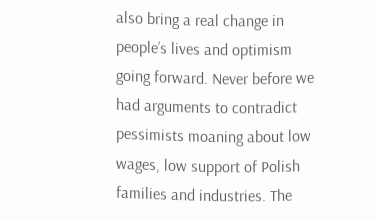also bring a real change in people’s lives and optimism going forward. Never before we had arguments to contradict pessimists moaning about low wages, low support of Polish families and industries. The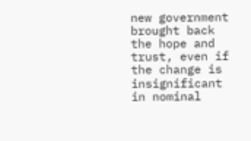new government brought back the hope and trust, even if the change is insignificant in nominal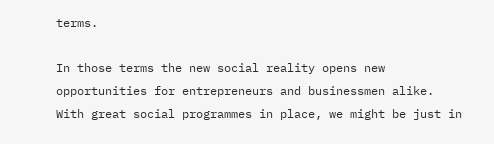terms.

In those terms the new social reality opens new opportunities for entrepreneurs and businessmen alike. With great social programmes in place, we might be just in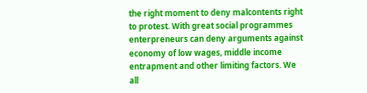the right moment to deny malcontents right to protest. With great social programmes enterpreneurs can deny arguments against economy of low wages, middle income entrapment and other limiting factors. We all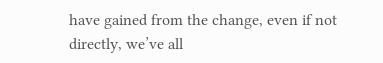have gained from the change, even if not directly, we’ve all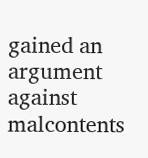gained an argument against malcontents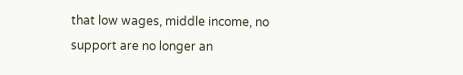that low wages, middle income, no support are no longer an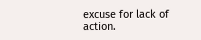excuse for lack of action.